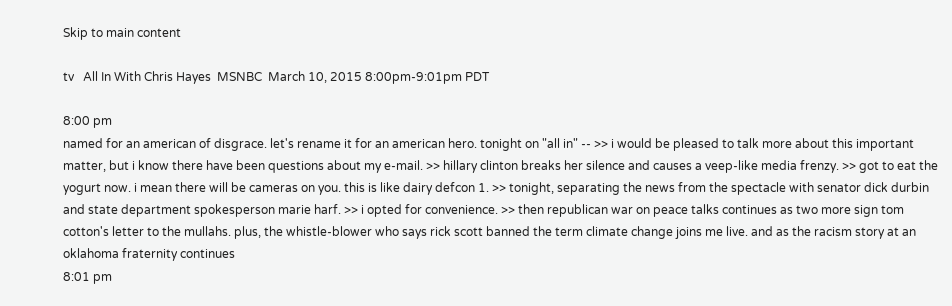Skip to main content

tv   All In With Chris Hayes  MSNBC  March 10, 2015 8:00pm-9:01pm PDT

8:00 pm
named for an american of disgrace. let's rename it for an american hero. tonight on "all in" -- >> i would be pleased to talk more about this important matter, but i know there have been questions about my e-mail. >> hillary clinton breaks her silence and causes a veep-like media frenzy. >> got to eat the yogurt now. i mean there will be cameras on you. this is like dairy defcon 1. >> tonight, separating the news from the spectacle with senator dick durbin and state department spokesperson marie harf. >> i opted for convenience. >> then republican war on peace talks continues as two more sign tom cotton's letter to the mullahs. plus, the whistle-blower who says rick scott banned the term climate change joins me live. and as the racism story at an oklahoma fraternity continues
8:01 pm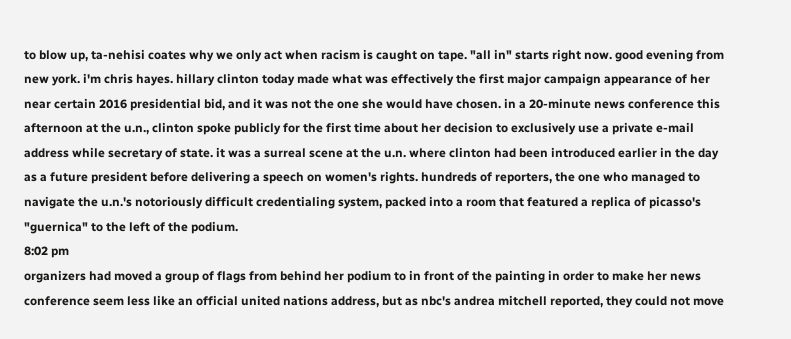to blow up, ta-nehisi coates why we only act when racism is caught on tape. "all in" starts right now. good evening from new york. i'm chris hayes. hillary clinton today made what was effectively the first major campaign appearance of her near certain 2016 presidential bid, and it was not the one she would have chosen. in a 20-minute news conference this afternoon at the u.n., clinton spoke publicly for the first time about her decision to exclusively use a private e-mail address while secretary of state. it was a surreal scene at the u.n. where clinton had been introduced earlier in the day as a future president before delivering a speech on women's rights. hundreds of reporters, the one who managed to navigate the u.n.'s notoriously difficult credentialing system, packed into a room that featured a replica of picasso's "guernica" to the left of the podium.
8:02 pm
organizers had moved a group of flags from behind her podium to in front of the painting in order to make her news conference seem less like an official united nations address, but as nbc's andrea mitchell reported, they could not move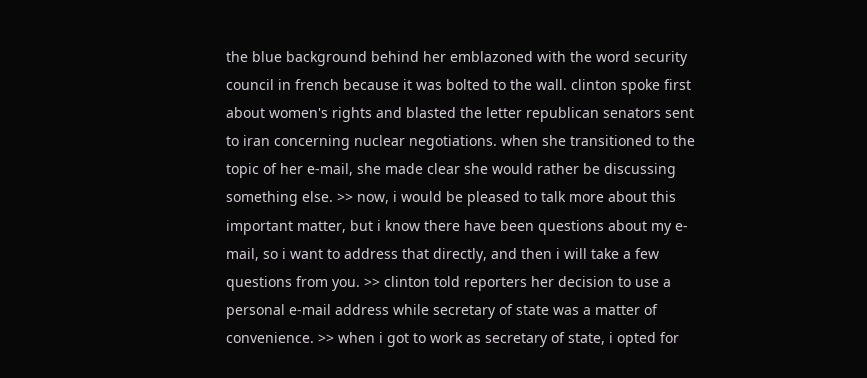the blue background behind her emblazoned with the word security council in french because it was bolted to the wall. clinton spoke first about women's rights and blasted the letter republican senators sent to iran concerning nuclear negotiations. when she transitioned to the topic of her e-mail, she made clear she would rather be discussing something else. >> now, i would be pleased to talk more about this important matter, but i know there have been questions about my e-mail, so i want to address that directly, and then i will take a few questions from you. >> clinton told reporters her decision to use a personal e-mail address while secretary of state was a matter of convenience. >> when i got to work as secretary of state, i opted for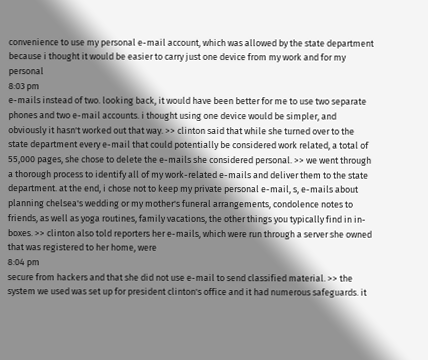convenience to use my personal e-mail account, which was allowed by the state department because i thought it would be easier to carry just one device from my work and for my personal
8:03 pm
e-mails instead of two. looking back, it would have been better for me to use two separate phones and two e-mail accounts. i thought using one device would be simpler, and obviously it hasn't worked out that way. >> clinton said that while she turned over to the state department every e-mail that could potentially be considered work related, a total of 55,000 pages, she chose to delete the e-mails she considered personal. >> we went through a thorough process to identify all of my work-related e-mails and deliver them to the state department. at the end, i chose not to keep my private personal e-mail, s, e-mails about planning chelsea's wedding or my mother's funeral arrangements, condolence notes to friends, as well as yoga routines, family vacations, the other things you typically find in in-boxes. >> clinton also told reporters her e-mails, which were run through a server she owned that was registered to her home, were
8:04 pm
secure from hackers and that she did not use e-mail to send classified material. >> the system we used was set up for president clinton's office and it had numerous safeguards. it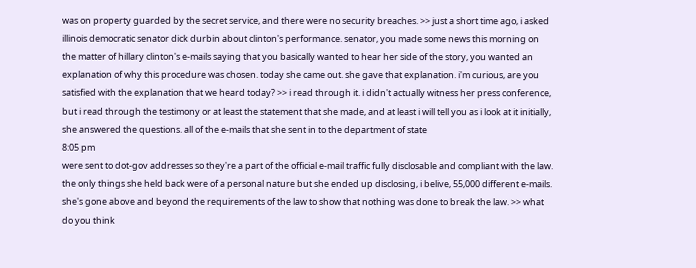was on property guarded by the secret service, and there were no security breaches. >> just a short time ago, i asked illinois democratic senator dick durbin about clinton's performance. senator, you made some news this morning on the matter of hillary clinton's e-mails saying that you basically wanted to hear her side of the story, you wanted an explanation of why this procedure was chosen. today she came out. she gave that explanation. i'm curious, are you satisfied with the explanation that we heard today? >> i read through it. i didn't actually witness her press conference, but i read through the testimony or at least the statement that she made, and at least i will tell you as i look at it initially, she answered the questions. all of the e-mails that she sent in to the department of state
8:05 pm
were sent to dot-gov addresses so they're a part of the official e-mail traffic fully disclosable and compliant with the law. the only things she held back were of a personal nature but she ended up disclosing, i belive, 55,000 different e-mails. she's gone above and beyond the requirements of the law to show that nothing was done to break the law. >> what do you think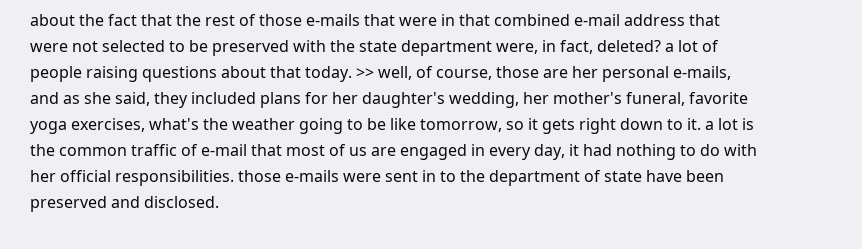about the fact that the rest of those e-mails that were in that combined e-mail address that were not selected to be preserved with the state department were, in fact, deleted? a lot of people raising questions about that today. >> well, of course, those are her personal e-mails, and as she said, they included plans for her daughter's wedding, her mother's funeral, favorite yoga exercises, what's the weather going to be like tomorrow, so it gets right down to it. a lot is the common traffic of e-mail that most of us are engaged in every day, it had nothing to do with her official responsibilities. those e-mails were sent in to the department of state have been preserved and disclosed.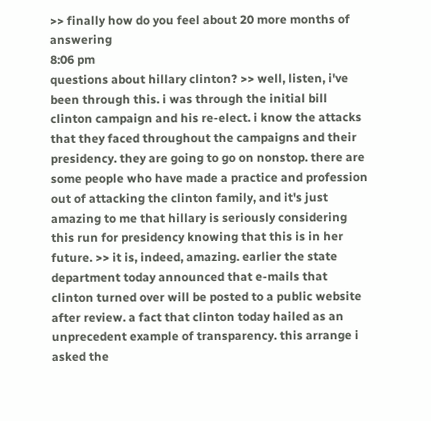>> finally how do you feel about 20 more months of answering
8:06 pm
questions about hillary clinton? >> well, listen, i've been through this. i was through the initial bill clinton campaign and his re-elect. i know the attacks that they faced throughout the campaigns and their presidency. they are going to go on nonstop. there are some people who have made a practice and profession out of attacking the clinton family, and it's just amazing to me that hillary is seriously considering this run for presidency knowing that this is in her future. >> it is, indeed, amazing. earlier the state department today announced that e-mails that clinton turned over will be posted to a public website after review. a fact that clinton today hailed as an unprecedent example of transparency. this arrange i asked the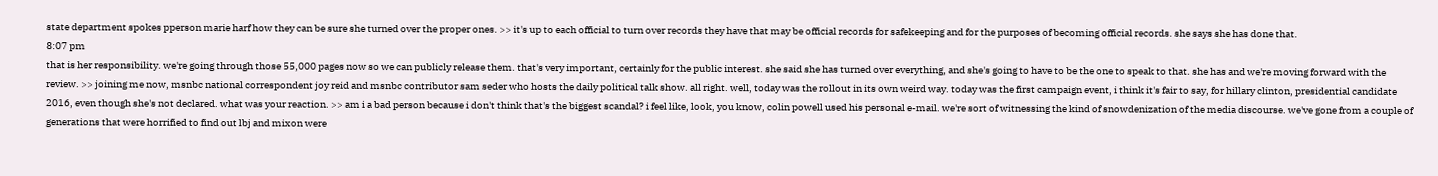state department spokes pperson marie harf how they can be sure she turned over the proper ones. >> it's up to each official to turn over records they have that may be official records for safekeeping and for the purposes of becoming official records. she says she has done that.
8:07 pm
that is her responsibility. we're going through those 55,000 pages now so we can publicly release them. that's very important, certainly for the public interest. she said she has turned over everything, and she's going to have to be the one to speak to that. she has and we're moving forward with the review. >> joining me now, msnbc national correspondent joy reid and msnbc contributor sam seder who hosts the daily political talk show. all right. well, today was the rollout in its own weird way. today was the first campaign event, i think it's fair to say, for hillary clinton, presidential candidate 2016, even though she's not declared. what was your reaction. >> am i a bad person because i don't think that's the biggest scandal? i feel like, look, you know, colin powell used his personal e-mail. we're sort of witnessing the kind of snowdenization of the media discourse. we've gone from a couple of generations that were horrified to find out lbj and mixon were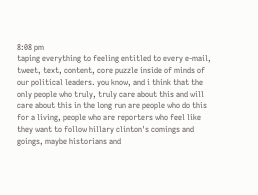8:08 pm
taping everything to feeling entitled to every e-mail, tweet, text, content, core puzzle inside of minds of our political leaders. you know, and i think that the only people who truly, truly care about this and will care about this in the long run are people who do this for a living, people who are reporters who feel like they want to follow hillary clinton's comings and goings, maybe historians and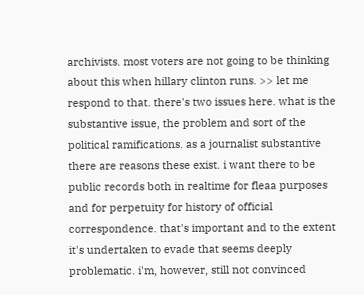archivists. most voters are not going to be thinking about this when hillary clinton runs. >> let me respond to that. there's two issues here. what is the substantive issue, the problem and sort of the political ramifications. as a journalist substantive there are reasons these exist. i want there to be public records both in realtime for fleaa purposes and for perpetuity for history of official correspondence. that's important and to the extent it's undertaken to evade that seems deeply problematic. i'm, however, still not convinced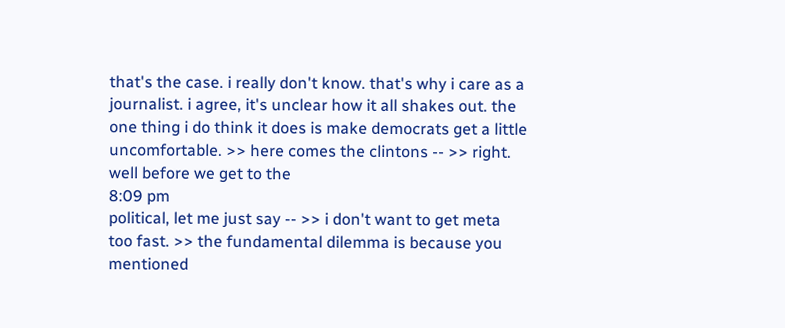that's the case. i really don't know. that's why i care as a journalist. i agree, it's unclear how it all shakes out. the one thing i do think it does is make democrats get a little uncomfortable. >> here comes the clintons -- >> right. well before we get to the
8:09 pm
political, let me just say -- >> i don't want to get meta too fast. >> the fundamental dilemma is because you mentioned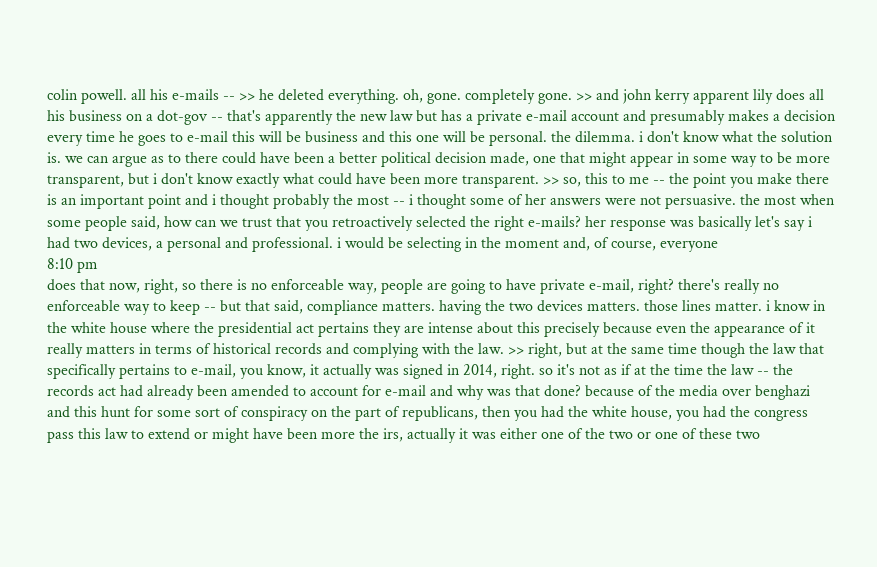colin powell. all his e-mails -- >> he deleted everything. oh, gone. completely gone. >> and john kerry apparent lily does all his business on a dot-gov -- that's apparently the new law but has a private e-mail account and presumably makes a decision every time he goes to e-mail this will be business and this one will be personal. the dilemma. i don't know what the solution is. we can argue as to there could have been a better political decision made, one that might appear in some way to be more transparent, but i don't know exactly what could have been more transparent. >> so, this to me -- the point you make there is an important point and i thought probably the most -- i thought some of her answers were not persuasive. the most when some people said, how can we trust that you retroactively selected the right e-mails? her response was basically let's say i had two devices, a personal and professional. i would be selecting in the moment and, of course, everyone
8:10 pm
does that now, right, so there is no enforceable way, people are going to have private e-mail, right? there's really no enforceable way to keep -- but that said, compliance matters. having the two devices matters. those lines matter. i know in the white house where the presidential act pertains they are intense about this precisely because even the appearance of it really matters in terms of historical records and complying with the law. >> right, but at the same time though the law that specifically pertains to e-mail, you know, it actually was signed in 2014, right. so it's not as if at the time the law -- the records act had already been amended to account for e-mail and why was that done? because of the media over benghazi and this hunt for some sort of conspiracy on the part of republicans, then you had the white house, you had the congress pass this law to extend or might have been more the irs, actually it was either one of the two or one of these two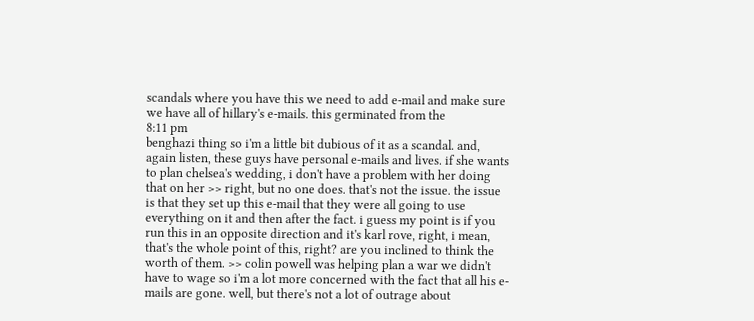scandals where you have this we need to add e-mail and make sure we have all of hillary's e-mails. this germinated from the
8:11 pm
benghazi thing so i'm a little bit dubious of it as a scandal. and, again listen, these guys have personal e-mails and lives. if she wants to plan chelsea's wedding, i don't have a problem with her doing that on her >> right, but no one does. that's not the issue. the issue is that they set up this e-mail that they were all going to use everything on it and then after the fact. i guess my point is if you run this in an opposite direction and it's karl rove, right, i mean, that's the whole point of this, right? are you inclined to think the worth of them. >> colin powell was helping plan a war we didn't have to wage so i'm a lot more concerned with the fact that all his e-mails are gone. well, but there's not a lot of outrage about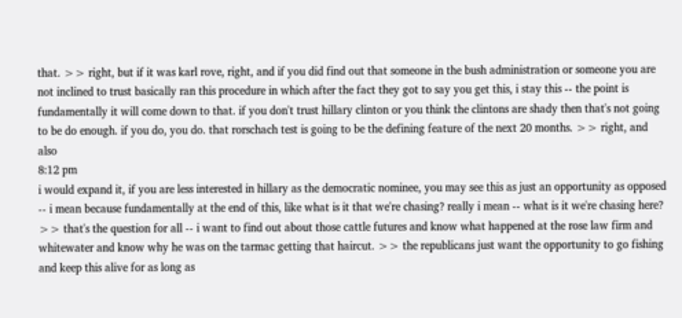that. >> right, but if it was karl rove, right, and if you did find out that someone in the bush administration or someone you are not inclined to trust basically ran this procedure in which after the fact they got to say you get this, i stay this -- the point is fundamentally it will come down to that. if you don't trust hillary clinton or you think the clintons are shady then that's not going to be do enough. if you do, you do. that rorschach test is going to be the defining feature of the next 20 months. >> right, and also
8:12 pm
i would expand it, if you are less interested in hillary as the democratic nominee, you may see this as just an opportunity as opposed -- i mean because fundamentally at the end of this, like what is it that we're chasing? really i mean -- what is it we're chasing here? >> that's the question for all -- i want to find out about those cattle futures and know what happened at the rose law firm and whitewater and know why he was on the tarmac getting that haircut. >> the republicans just want the opportunity to go fishing and keep this alive for as long as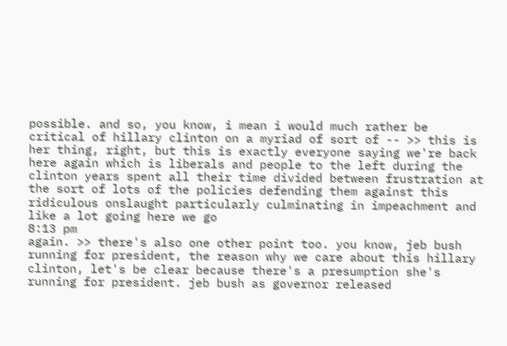possible. and so, you know, i mean i would much rather be critical of hillary clinton on a myriad of sort of -- >> this is her thing, right, but this is exactly everyone saying we're back here again which is liberals and people to the left during the clinton years spent all their time divided between frustration at the sort of lots of the policies defending them against this ridiculous onslaught particularly culminating in impeachment and like a lot going here we go
8:13 pm
again. >> there's also one other point too. you know, jeb bush running for president, the reason why we care about this hillary clinton, let's be clear because there's a presumption she's running for president. jeb bush as governor released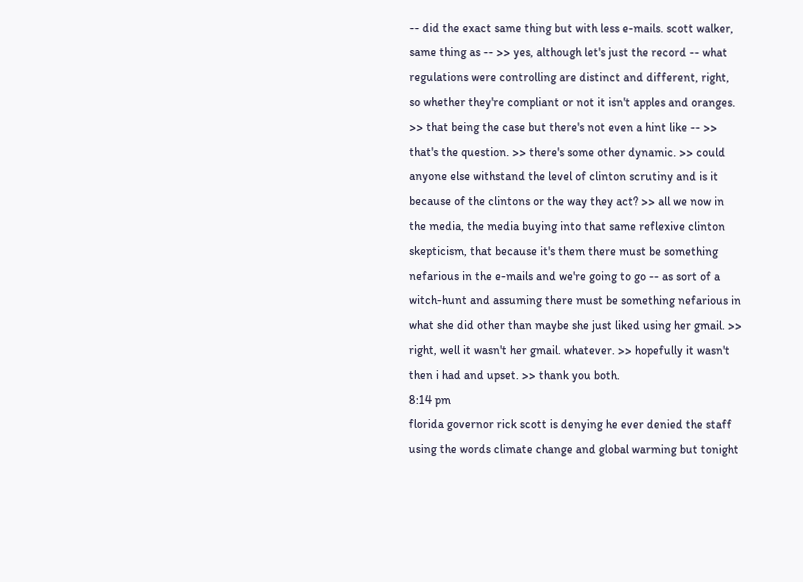-- did the exact same thing but with less e-mails. scott walker, same thing as -- >> yes, although let's just the record -- what regulations were controlling are distinct and different, right, so whether they're compliant or not it isn't apples and oranges. >> that being the case but there's not even a hint like -- >> that's the question. >> there's some other dynamic. >> could anyone else withstand the level of clinton scrutiny and is it because of the clintons or the way they act? >> all we now in the media, the media buying into that same reflexive clinton skepticism, that because it's them there must be something nefarious in the e-mails and we're going to go -- as sort of a witch-hunt and assuming there must be something nefarious in what she did other than maybe she just liked using her gmail. >> right, well it wasn't her gmail. whatever. >> hopefully it wasn't then i had and upset. >> thank you both.
8:14 pm
florida governor rick scott is denying he ever denied the staff using the words climate change and global warming but tonight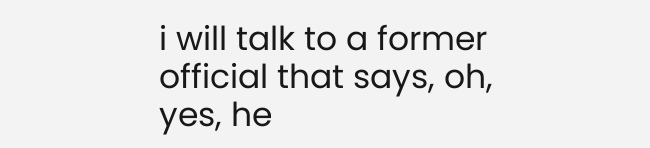i will talk to a former official that says, oh, yes, he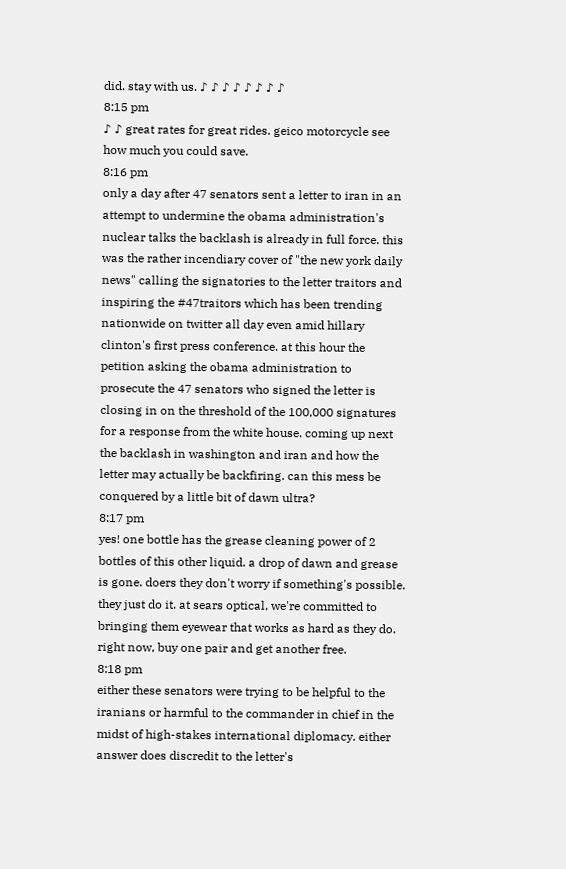did. stay with us. ♪ ♪ ♪ ♪ ♪ ♪ ♪ ♪
8:15 pm
♪ ♪ great rates for great rides. geico motorcycle see how much you could save.
8:16 pm
only a day after 47 senators sent a letter to iran in an attempt to undermine the obama administration's nuclear talks the backlash is already in full force. this was the rather incendiary cover of "the new york daily news" calling the signatories to the letter traitors and inspiring the #47traitors which has been trending nationwide on twitter all day even amid hillary clinton's first press conference. at this hour the petition asking the obama administration to prosecute the 47 senators who signed the letter is closing in on the threshold of the 100,000 signatures for a response from the white house. coming up next the backlash in washington and iran and how the letter may actually be backfiring. can this mess be conquered by a little bit of dawn ultra?
8:17 pm
yes! one bottle has the grease cleaning power of 2 bottles of this other liquid. a drop of dawn and grease is gone. doers they don't worry if something's possible. they just do it. at sears optical, we're committed to bringing them eyewear that works as hard as they do. right now, buy one pair and get another free.
8:18 pm
either these senators were trying to be helpful to the iranians or harmful to the commander in chief in the midst of high-stakes international diplomacy. either answer does discredit to the letter's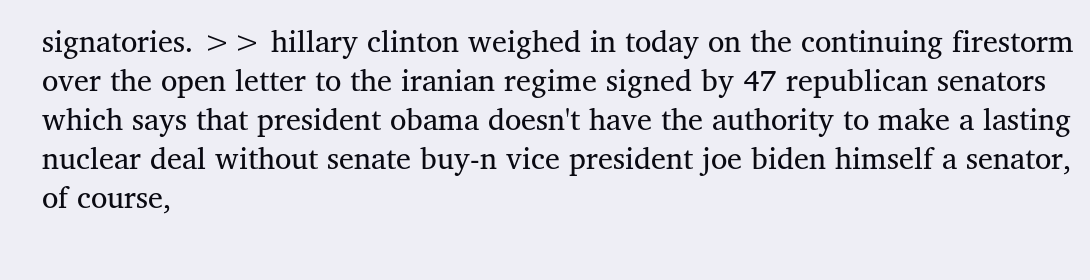signatories. >> hillary clinton weighed in today on the continuing firestorm over the open letter to the iranian regime signed by 47 republican senators which says that president obama doesn't have the authority to make a lasting nuclear deal without senate buy-n vice president joe biden himself a senator, of course,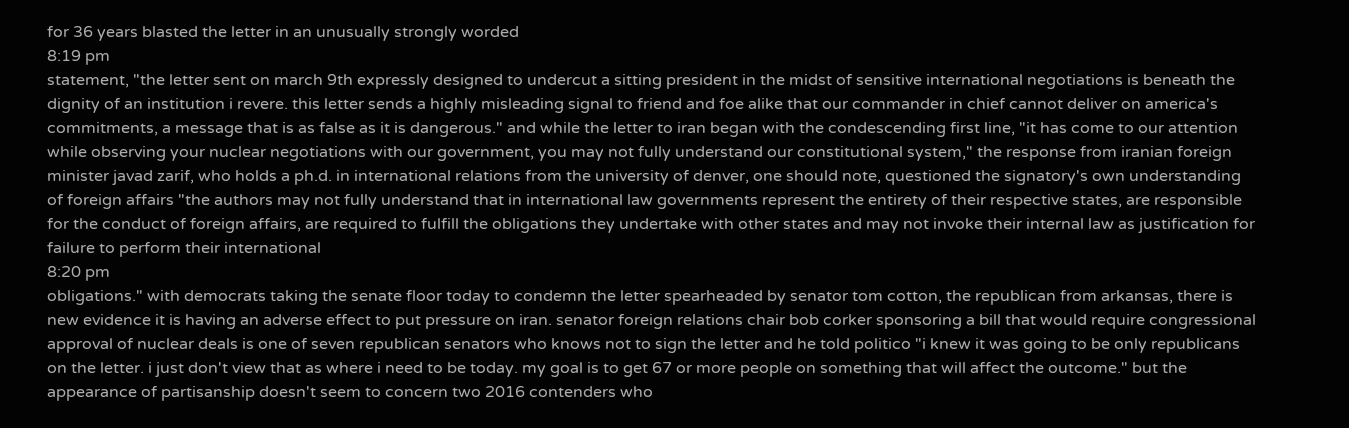for 36 years blasted the letter in an unusually strongly worded
8:19 pm
statement, "the letter sent on march 9th expressly designed to undercut a sitting president in the midst of sensitive international negotiations is beneath the dignity of an institution i revere. this letter sends a highly misleading signal to friend and foe alike that our commander in chief cannot deliver on america's commitments, a message that is as false as it is dangerous." and while the letter to iran began with the condescending first line, "it has come to our attention while observing your nuclear negotiations with our government, you may not fully understand our constitutional system," the response from iranian foreign minister javad zarif, who holds a ph.d. in international relations from the university of denver, one should note, questioned the signatory's own understanding of foreign affairs "the authors may not fully understand that in international law governments represent the entirety of their respective states, are responsible for the conduct of foreign affairs, are required to fulfill the obligations they undertake with other states and may not invoke their internal law as justification for failure to perform their international
8:20 pm
obligations." with democrats taking the senate floor today to condemn the letter spearheaded by senator tom cotton, the republican from arkansas, there is new evidence it is having an adverse effect to put pressure on iran. senator foreign relations chair bob corker sponsoring a bill that would require congressional approval of nuclear deals is one of seven republican senators who knows not to sign the letter and he told politico "i knew it was going to be only republicans on the letter. i just don't view that as where i need to be today. my goal is to get 67 or more people on something that will affect the outcome." but the appearance of partisanship doesn't seem to concern two 2016 contenders who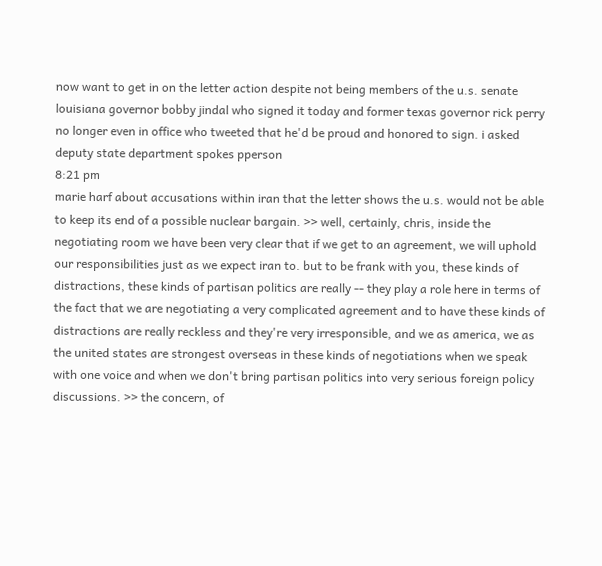now want to get in on the letter action despite not being members of the u.s. senate louisiana governor bobby jindal who signed it today and former texas governor rick perry no longer even in office who tweeted that he'd be proud and honored to sign. i asked deputy state department spokes pperson
8:21 pm
marie harf about accusations within iran that the letter shows the u.s. would not be able to keep its end of a possible nuclear bargain. >> well, certainly, chris, inside the negotiating room we have been very clear that if we get to an agreement, we will uphold our responsibilities just as we expect iran to. but to be frank with you, these kinds of distractions, these kinds of partisan politics are really -- they play a role here in terms of the fact that we are negotiating a very complicated agreement and to have these kinds of distractions are really reckless and they're very irresponsible, and we as america, we as the united states are strongest overseas in these kinds of negotiations when we speak with one voice and when we don't bring partisan politics into very serious foreign policy discussions. >> the concern, of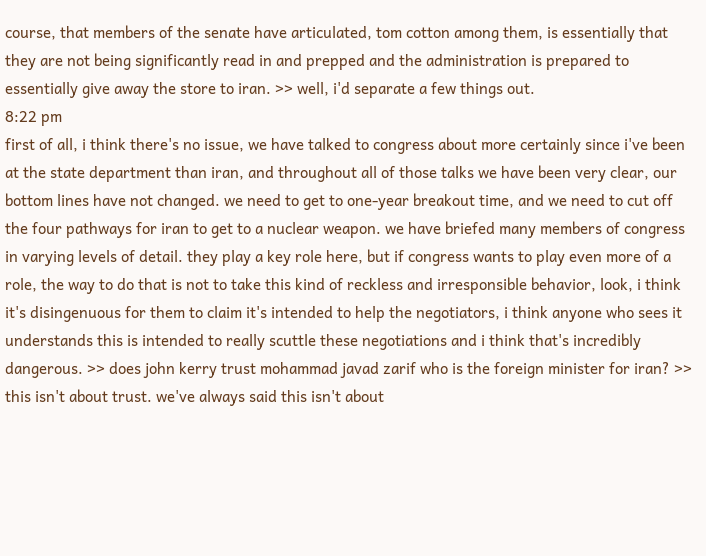course, that members of the senate have articulated, tom cotton among them, is essentially that they are not being significantly read in and prepped and the administration is prepared to essentially give away the store to iran. >> well, i'd separate a few things out.
8:22 pm
first of all, i think there's no issue, we have talked to congress about more certainly since i've been at the state department than iran, and throughout all of those talks we have been very clear, our bottom lines have not changed. we need to get to one-year breakout time, and we need to cut off the four pathways for iran to get to a nuclear weapon. we have briefed many members of congress in varying levels of detail. they play a key role here, but if congress wants to play even more of a role, the way to do that is not to take this kind of reckless and irresponsible behavior, look, i think it's disingenuous for them to claim it's intended to help the negotiators, i think anyone who sees it understands this is intended to really scuttle these negotiations and i think that's incredibly dangerous. >> does john kerry trust mohammad javad zarif who is the foreign minister for iran? >> this isn't about trust. we've always said this isn't about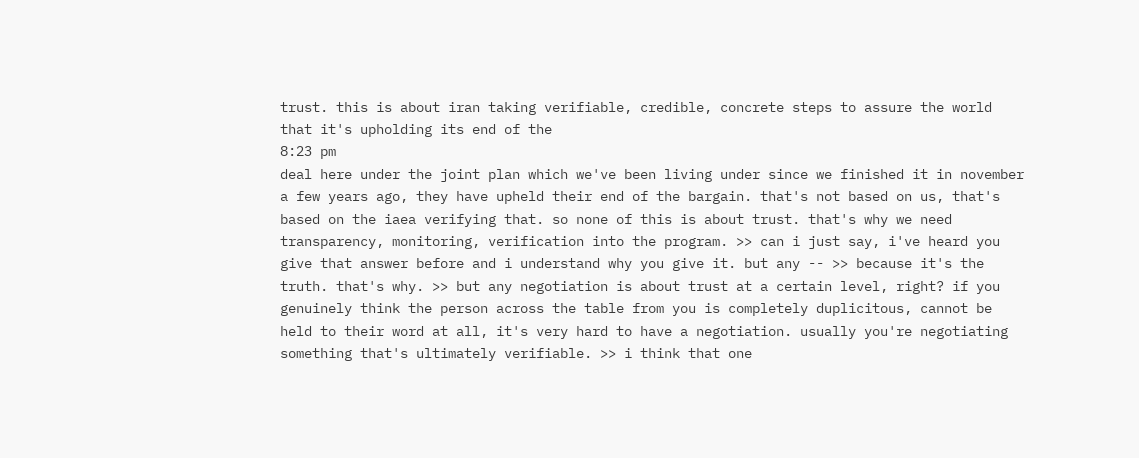trust. this is about iran taking verifiable, credible, concrete steps to assure the world that it's upholding its end of the
8:23 pm
deal here under the joint plan which we've been living under since we finished it in november a few years ago, they have upheld their end of the bargain. that's not based on us, that's based on the iaea verifying that. so none of this is about trust. that's why we need transparency, monitoring, verification into the program. >> can i just say, i've heard you give that answer before and i understand why you give it. but any -- >> because it's the truth. that's why. >> but any negotiation is about trust at a certain level, right? if you genuinely think the person across the table from you is completely duplicitous, cannot be held to their word at all, it's very hard to have a negotiation. usually you're negotiating something that's ultimately verifiable. >> i think that one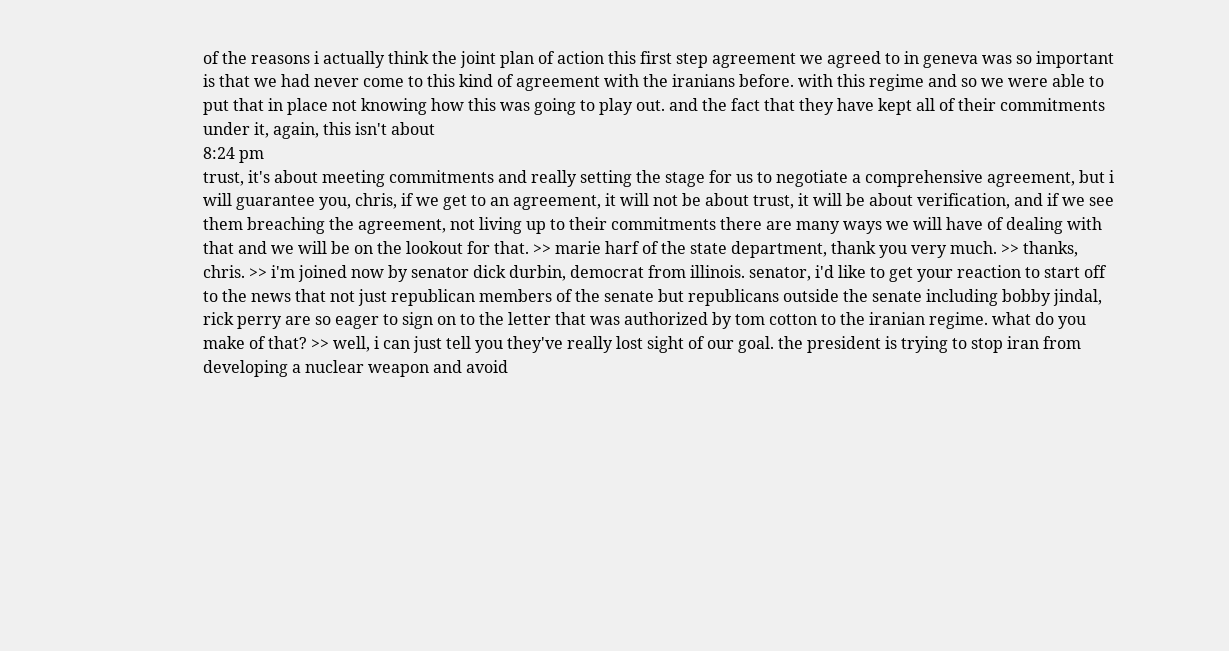of the reasons i actually think the joint plan of action this first step agreement we agreed to in geneva was so important is that we had never come to this kind of agreement with the iranians before. with this regime and so we were able to put that in place not knowing how this was going to play out. and the fact that they have kept all of their commitments under it, again, this isn't about
8:24 pm
trust, it's about meeting commitments and really setting the stage for us to negotiate a comprehensive agreement, but i will guarantee you, chris, if we get to an agreement, it will not be about trust, it will be about verification, and if we see them breaching the agreement, not living up to their commitments there are many ways we will have of dealing with that and we will be on the lookout for that. >> marie harf of the state department, thank you very much. >> thanks, chris. >> i'm joined now by senator dick durbin, democrat from illinois. senator, i'd like to get your reaction to start off to the news that not just republican members of the senate but republicans outside the senate including bobby jindal, rick perry are so eager to sign on to the letter that was authorized by tom cotton to the iranian regime. what do you make of that? >> well, i can just tell you they've really lost sight of our goal. the president is trying to stop iran from developing a nuclear weapon and avoid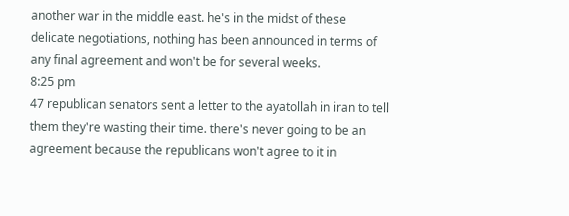another war in the middle east. he's in the midst of these delicate negotiations, nothing has been announced in terms of any final agreement and won't be for several weeks.
8:25 pm
47 republican senators sent a letter to the ayatollah in iran to tell them they're wasting their time. there's never going to be an agreement because the republicans won't agree to it in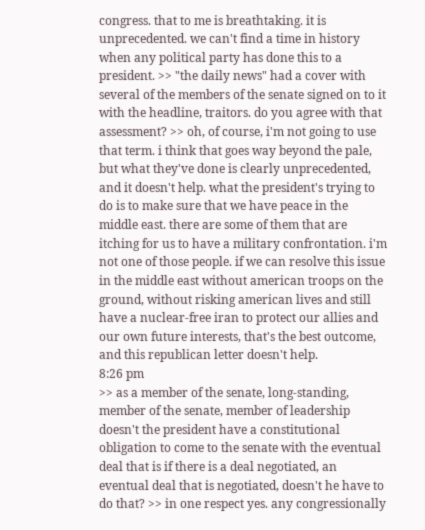congress. that to me is breathtaking. it is unprecedented. we can't find a time in history when any political party has done this to a president. >> "the daily news" had a cover with several of the members of the senate signed on to it with the headline, traitors. do you agree with that assessment? >> oh, of course, i'm not going to use that term. i think that goes way beyond the pale, but what they've done is clearly unprecedented, and it doesn't help. what the president's trying to do is to make sure that we have peace in the middle east. there are some of them that are itching for us to have a military confrontation. i'm not one of those people. if we can resolve this issue in the middle east without american troops on the ground, without risking american lives and still have a nuclear-free iran to protect our allies and our own future interests, that's the best outcome, and this republican letter doesn't help.
8:26 pm
>> as a member of the senate, long-standing, member of the senate, member of leadership doesn't the president have a constitutional obligation to come to the senate with the eventual deal that is if there is a deal negotiated, an eventual deal that is negotiated, doesn't he have to do that? >> in one respect yes. any congressionally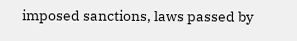imposed sanctions, laws passed by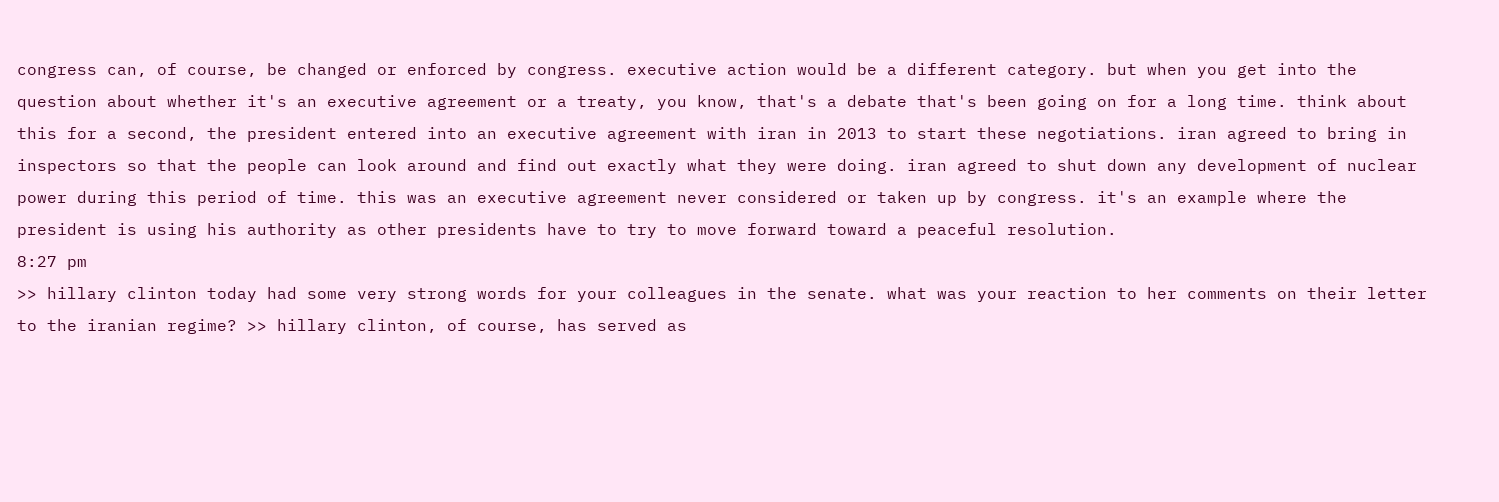congress can, of course, be changed or enforced by congress. executive action would be a different category. but when you get into the question about whether it's an executive agreement or a treaty, you know, that's a debate that's been going on for a long time. think about this for a second, the president entered into an executive agreement with iran in 2013 to start these negotiations. iran agreed to bring in inspectors so that the people can look around and find out exactly what they were doing. iran agreed to shut down any development of nuclear power during this period of time. this was an executive agreement never considered or taken up by congress. it's an example where the president is using his authority as other presidents have to try to move forward toward a peaceful resolution.
8:27 pm
>> hillary clinton today had some very strong words for your colleagues in the senate. what was your reaction to her comments on their letter to the iranian regime? >> hillary clinton, of course, has served as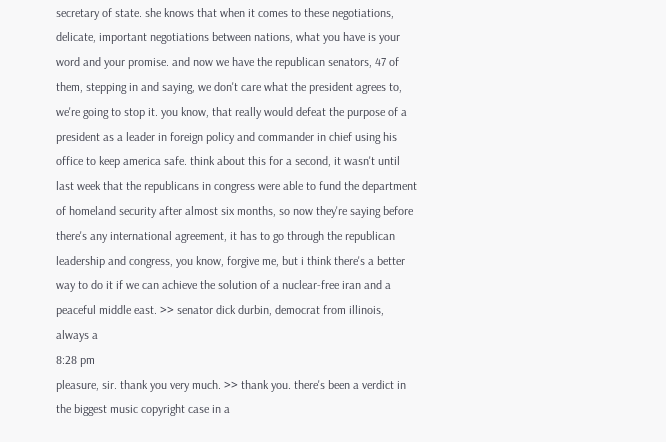secretary of state. she knows that when it comes to these negotiations, delicate, important negotiations between nations, what you have is your word and your promise. and now we have the republican senators, 47 of them, stepping in and saying, we don't care what the president agrees to, we're going to stop it. you know, that really would defeat the purpose of a president as a leader in foreign policy and commander in chief using his office to keep america safe. think about this for a second, it wasn't until last week that the republicans in congress were able to fund the department of homeland security after almost six months, so now they're saying before there's any international agreement, it has to go through the republican leadership and congress, you know, forgive me, but i think there's a better way to do it if we can achieve the solution of a nuclear-free iran and a peaceful middle east. >> senator dick durbin, democrat from illinois, always a
8:28 pm
pleasure, sir. thank you very much. >> thank you. there's been a verdict in the biggest music copyright case in a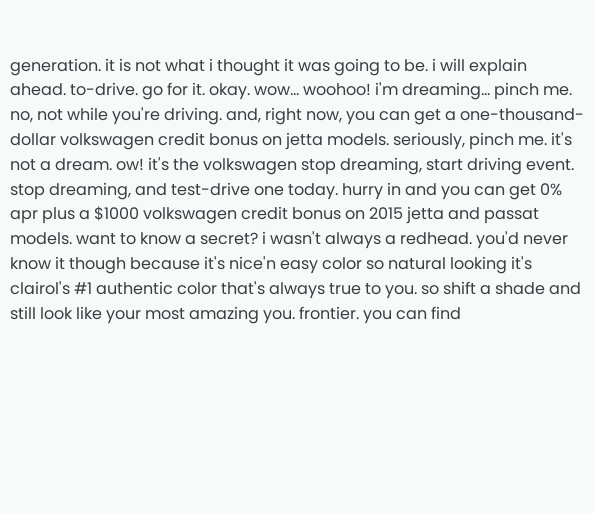generation. it is not what i thought it was going to be. i will explain ahead. to-drive. go for it. okay. wow... woohoo! i'm dreaming... pinch me. no, not while you're driving. and, right now, you can get a one-thousand-dollar volkswagen credit bonus on jetta models. seriously, pinch me. it's not a dream. ow! it's the volkswagen stop dreaming, start driving event. stop dreaming, and test-drive one today. hurry in and you can get 0% apr plus a $1000 volkswagen credit bonus on 2015 jetta and passat models. want to know a secret? i wasn't always a redhead. you'd never know it though because it's nice'n easy color so natural looking it's clairol's #1 authentic color that's always true to you. so shift a shade and still look like your most amazing you. frontier. you can find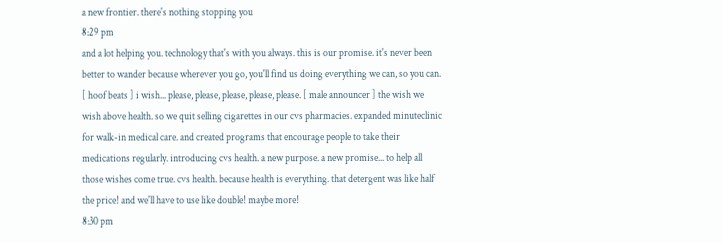a new frontier. there's nothing stopping you
8:29 pm
and a lot helping you. technology that's with you always. this is our promise. it's never been better to wander because wherever you go, you'll find us doing everything we can, so you can. [ hoof beats ] i wish... please, please, please, please, please. [ male announcer ] the wish we wish above health. so we quit selling cigarettes in our cvs pharmacies. expanded minuteclinic for walk-in medical care. and created programs that encourage people to take their medications regularly. introducing cvs health. a new purpose. a new promise... to help all those wishes come true. cvs health. because health is everything. that detergent was like half the price! and we'll have to use like double! maybe more!
8:30 pm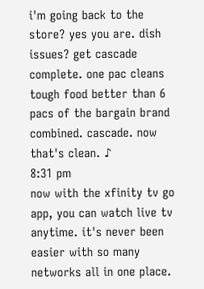i'm going back to the store? yes you are. dish issues? get cascade complete. one pac cleans tough food better than 6 pacs of the bargain brand combined. cascade. now that's clean. ♪
8:31 pm
now with the xfinity tv go app, you can watch live tv anytime. it's never been easier with so many networks all in one place.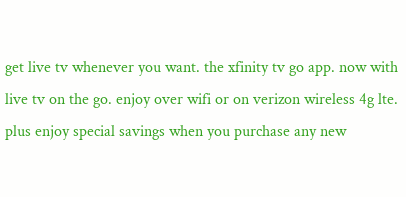get live tv whenever you want. the xfinity tv go app. now with live tv on the go. enjoy over wifi or on verizon wireless 4g lte. plus enjoy special savings when you purchase any new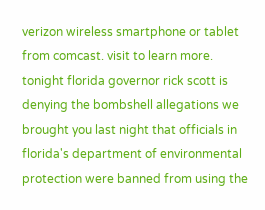verizon wireless smartphone or tablet from comcast. visit to learn more. tonight florida governor rick scott is denying the bombshell allegations we brought you last night that officials in florida's department of environmental protection were banned from using the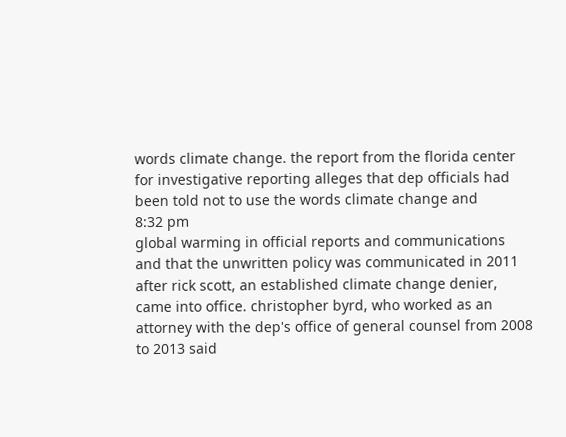words climate change. the report from the florida center for investigative reporting alleges that dep officials had been told not to use the words climate change and
8:32 pm
global warming in official reports and communications and that the unwritten policy was communicated in 2011 after rick scott, an established climate change denier, came into office. christopher byrd, who worked as an attorney with the dep's office of general counsel from 2008 to 2013 said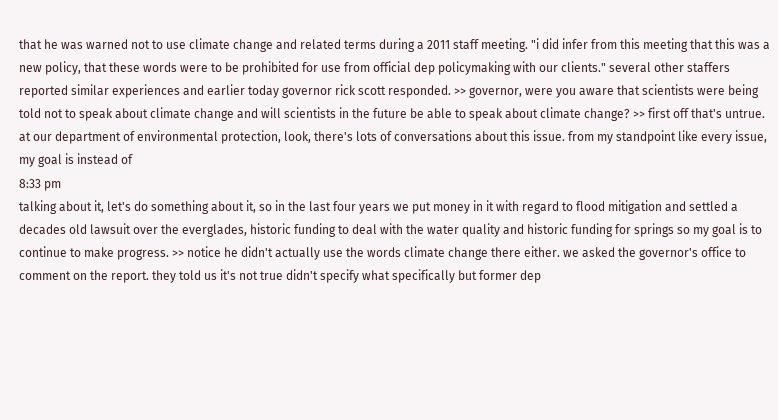that he was warned not to use climate change and related terms during a 2011 staff meeting. "i did infer from this meeting that this was a new policy, that these words were to be prohibited for use from official dep policymaking with our clients." several other staffers reported similar experiences and earlier today governor rick scott responded. >> governor, were you aware that scientists were being told not to speak about climate change and will scientists in the future be able to speak about climate change? >> first off that's untrue. at our department of environmental protection, look, there's lots of conversations about this issue. from my standpoint like every issue, my goal is instead of
8:33 pm
talking about it, let's do something about it, so in the last four years we put money in it with regard to flood mitigation and settled a decades old lawsuit over the everglades, historic funding to deal with the water quality and historic funding for springs so my goal is to continue to make progress. >> notice he didn't actually use the words climate change there either. we asked the governor's office to comment on the report. they told us it's not true didn't specify what specifically but former dep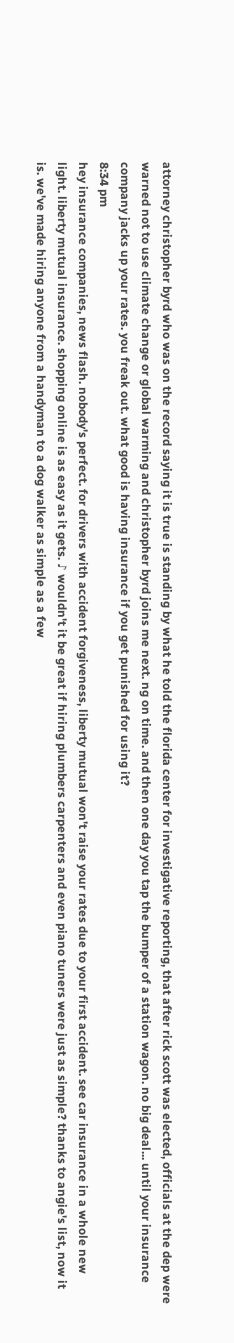attorney christopher byrd who was on the record saying it is true is standing by what he told the florida center for investigative reporting, that after rick scott was elected, officials at the dep were warned not to use climate change or global warming and christopher byrd joins me next. ng on time. and then one day you tap the bumper of a station wagon. no big deal... until your insurance company jacks up your rates. you freak out. what good is having insurance if you get punished for using it?
8:34 pm
hey insurance companies, news flash. nobody's perfect. for drivers with accident forgiveness, liberty mutual won't raise your rates due to your first accident. see car insurance in a whole new light. liberty mutual insurance. shopping online is as easy as it gets. ♪ wouldn't it be great if hiring plumbers carpenters and even piano tuners were just as simple? thanks to angie's list, now it is. we've made hiring anyone from a handyman to a dog walker as simple as a few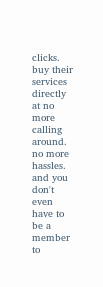clicks. buy their services directly at no more calling around. no more hassles. and you don't even have to be a member to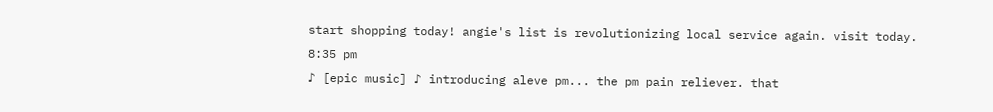start shopping today! angie's list is revolutionizing local service again. visit today.
8:35 pm
♪ [epic music] ♪ introducing aleve pm... the pm pain reliever. that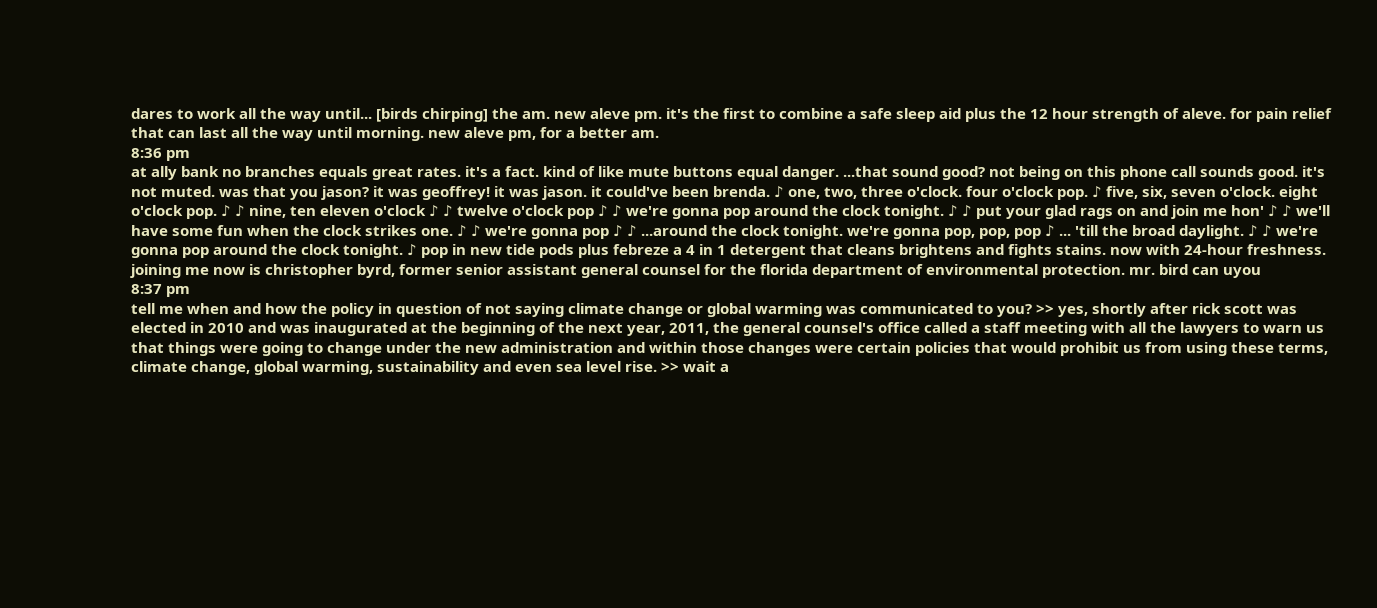dares to work all the way until... [birds chirping] the am. new aleve pm. it's the first to combine a safe sleep aid plus the 12 hour strength of aleve. for pain relief that can last all the way until morning. new aleve pm, for a better am.
8:36 pm
at ally bank no branches equals great rates. it's a fact. kind of like mute buttons equal danger. ...that sound good? not being on this phone call sounds good. it's not muted. was that you jason? it was geoffrey! it was jason. it could've been brenda. ♪ one, two, three o'clock. four o'clock pop. ♪ five, six, seven o'clock. eight o'clock pop. ♪ ♪ nine, ten eleven o'clock ♪ ♪ twelve o'clock pop ♪ ♪ we're gonna pop around the clock tonight. ♪ ♪ put your glad rags on and join me hon' ♪ ♪ we'll have some fun when the clock strikes one. ♪ ♪ we're gonna pop ♪ ♪ ...around the clock tonight. we're gonna pop, pop, pop ♪ ... 'till the broad daylight. ♪ ♪ we're gonna pop around the clock tonight. ♪ pop in new tide pods plus febreze a 4 in 1 detergent that cleans brightens and fights stains. now with 24-hour freshness. joining me now is christopher byrd, former senior assistant general counsel for the florida department of environmental protection. mr. bird can uyou
8:37 pm
tell me when and how the policy in question of not saying climate change or global warming was communicated to you? >> yes, shortly after rick scott was elected in 2010 and was inaugurated at the beginning of the next year, 2011, the general counsel's office called a staff meeting with all the lawyers to warn us that things were going to change under the new administration and within those changes were certain policies that would prohibit us from using these terms, climate change, global warming, sustainability and even sea level rise. >> wait a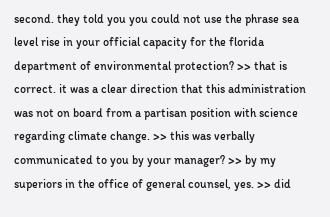second. they told you you could not use the phrase sea level rise in your official capacity for the florida department of environmental protection? >> that is correct. it was a clear direction that this administration was not on board from a partisan position with science regarding climate change. >> this was verbally communicated to you by your manager? >> by my superiors in the office of general counsel, yes. >> did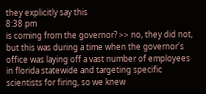they explicitly say this
8:38 pm
is coming from the governor? >> no, they did not, but this was during a time when the governor's office was laying off a vast number of employees in florida statewide and targeting specific scientists for firing, so we knew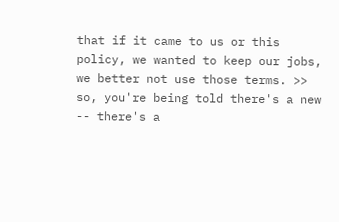that if it came to us or this policy, we wanted to keep our jobs, we better not use those terms. >> so, you're being told there's a new -- there's a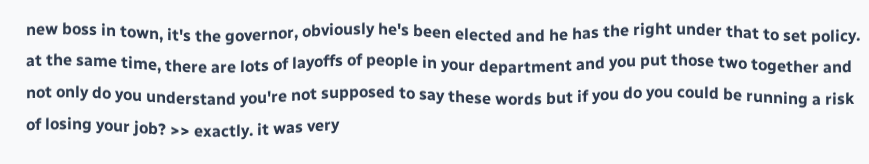new boss in town, it's the governor, obviously he's been elected and he has the right under that to set policy. at the same time, there are lots of layoffs of people in your department and you put those two together and not only do you understand you're not supposed to say these words but if you do you could be running a risk of losing your job? >> exactly. it was very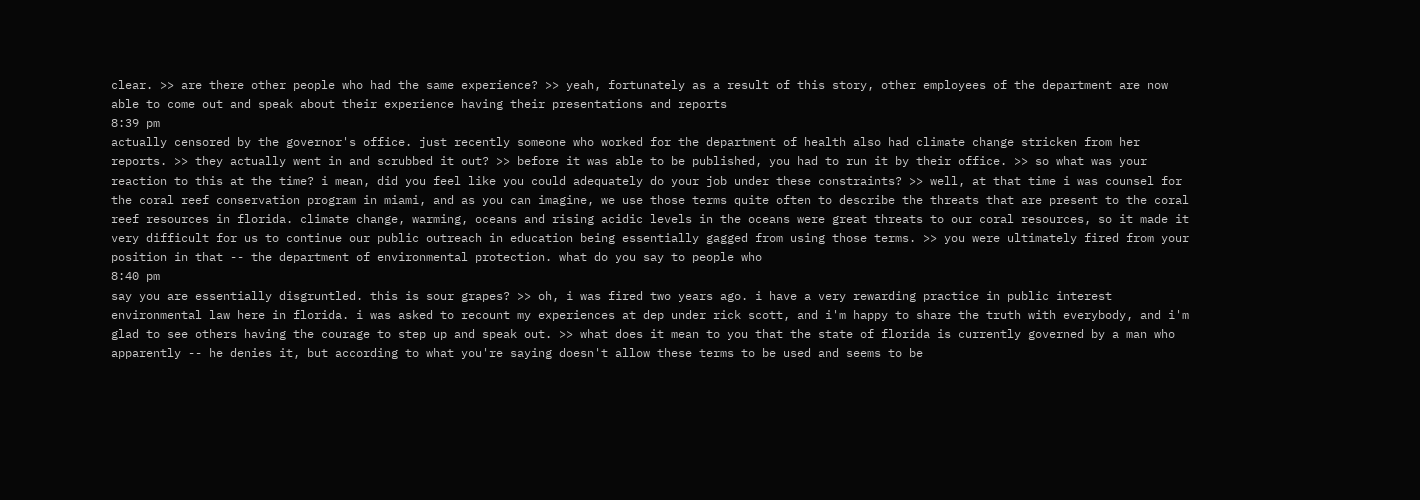clear. >> are there other people who had the same experience? >> yeah, fortunately as a result of this story, other employees of the department are now able to come out and speak about their experience having their presentations and reports
8:39 pm
actually censored by the governor's office. just recently someone who worked for the department of health also had climate change stricken from her reports. >> they actually went in and scrubbed it out? >> before it was able to be published, you had to run it by their office. >> so what was your reaction to this at the time? i mean, did you feel like you could adequately do your job under these constraints? >> well, at that time i was counsel for the coral reef conservation program in miami, and as you can imagine, we use those terms quite often to describe the threats that are present to the coral reef resources in florida. climate change, warming, oceans and rising acidic levels in the oceans were great threats to our coral resources, so it made it very difficult for us to continue our public outreach in education being essentially gagged from using those terms. >> you were ultimately fired from your position in that -- the department of environmental protection. what do you say to people who
8:40 pm
say you are essentially disgruntled. this is sour grapes? >> oh, i was fired two years ago. i have a very rewarding practice in public interest environmental law here in florida. i was asked to recount my experiences at dep under rick scott, and i'm happy to share the truth with everybody, and i'm glad to see others having the courage to step up and speak out. >> what does it mean to you that the state of florida is currently governed by a man who apparently -- he denies it, but according to what you're saying doesn't allow these terms to be used and seems to be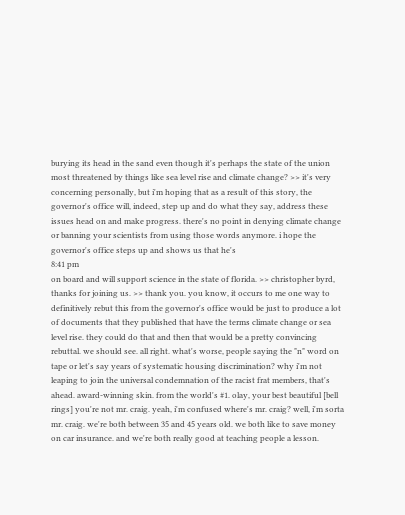burying its head in the sand even though it's perhaps the state of the union most threatened by things like sea level rise and climate change? >> it's very concerning personally, but i'm hoping that as a result of this story, the governor's office will, indeed, step up and do what they say, address these issues head on and make progress. there's no point in denying climate change or banning your scientists from using those words anymore. i hope the governor's office steps up and shows us that he's
8:41 pm
on board and will support science in the state of florida. >> christopher byrd, thanks for joining us. >> thank you. you know, it occurs to me one way to definitively rebut this from the governor's office would be just to produce a lot of documents that they published that have the terms climate change or sea level rise. they could do that and then that would be a pretty convincing rebuttal. we should see. all right. what's worse, people saying the "n" word on tape or let's say years of systematic housing discrimination? why i'm not leaping to join the universal condemnation of the racist frat members, that's ahead. award-winning skin. from the world's #1. olay, your best beautiful [bell rings] you're not mr. craig. yeah, i'm confused where's mr. craig? well, i'm sorta mr. craig. we're both between 35 and 45 years old. we both like to save money on car insurance. and we're both really good at teaching people a lesson.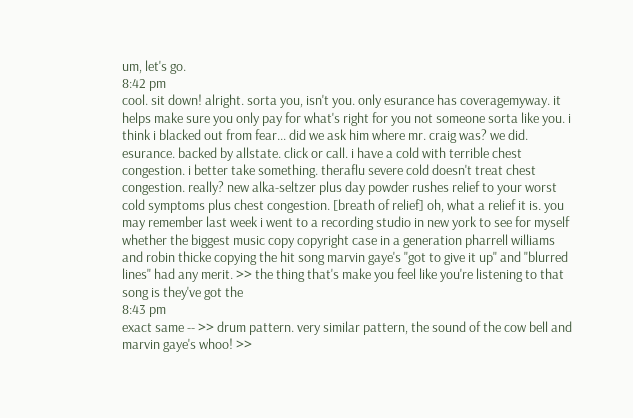um, let's go.
8:42 pm
cool. sit down! alright. sorta you, isn't you. only esurance has coveragemyway. it helps make sure you only pay for what's right for you not someone sorta like you. i think i blacked out from fear... did we ask him where mr. craig was? we did. esurance. backed by allstate. click or call. i have a cold with terrible chest congestion. i better take something. theraflu severe cold doesn't treat chest congestion. really? new alka-seltzer plus day powder rushes relief to your worst cold symptoms plus chest congestion. [breath of relief] oh, what a relief it is. you may remember last week i went to a recording studio in new york to see for myself whether the biggest music copy copyright case in a generation pharrell williams and robin thicke copying the hit song marvin gaye's "got to give it up" and "blurred lines" had any merit. >> the thing that's make you feel like you're listening to that song is they've got the
8:43 pm
exact same -- >> drum pattern. very similar pattern, the sound of the cow bell and marvin gaye's whoo! >>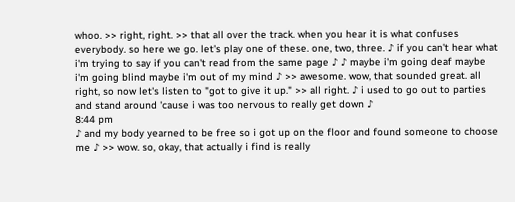whoo. >> right, right. >> that all over the track. when you hear it is what confuses everybody. so here we go. let's play one of these. one, two, three. ♪ if you can't hear what i'm trying to say if you can't read from the same page ♪ ♪ maybe i'm going deaf maybe i'm going blind maybe i'm out of my mind ♪ >> awesome. wow, that sounded great. all right, so now let's listen to "got to give it up." >> all right. ♪ i used to go out to parties and stand around 'cause i was too nervous to really get down ♪
8:44 pm
♪ and my body yearned to be free so i got up on the floor and found someone to choose me ♪ >> wow. so, okay, that actually i find is really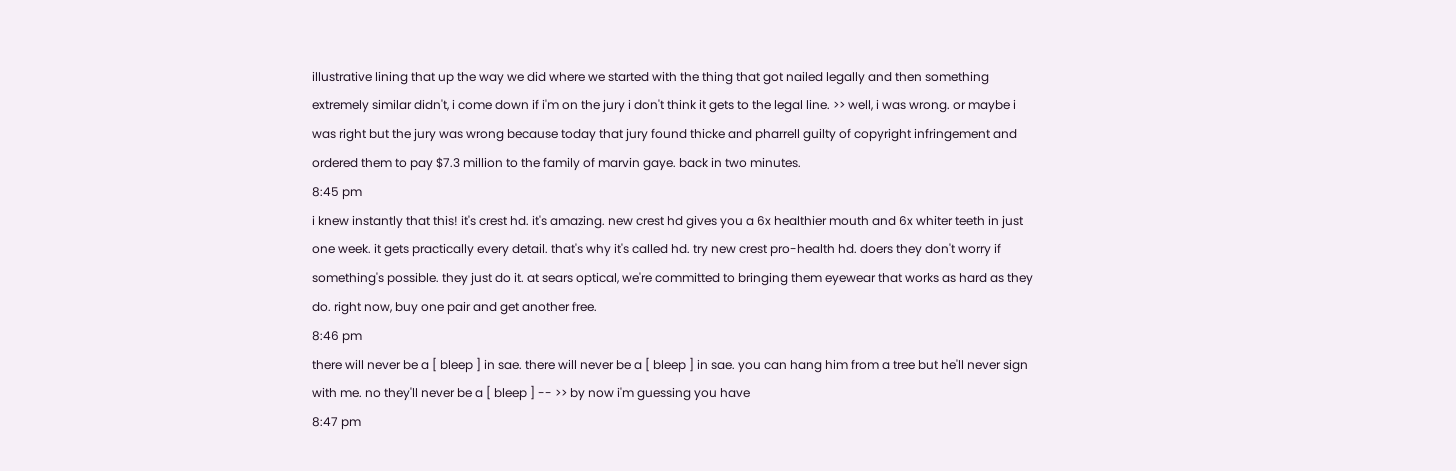illustrative lining that up the way we did where we started with the thing that got nailed legally and then something extremely similar didn't, i come down if i'm on the jury i don't think it gets to the legal line. >> well, i was wrong. or maybe i was right but the jury was wrong because today that jury found thicke and pharrell guilty of copyright infringement and ordered them to pay $7.3 million to the family of marvin gaye. back in two minutes.
8:45 pm
i knew instantly that this! it's crest hd. it's amazing. new crest hd gives you a 6x healthier mouth and 6x whiter teeth in just one week. it gets practically every detail. that's why it's called hd. try new crest pro-health hd. doers they don't worry if something's possible. they just do it. at sears optical, we're committed to bringing them eyewear that works as hard as they do. right now, buy one pair and get another free.
8:46 pm
there will never be a [ bleep ] in sae. there will never be a [ bleep ] in sae. you can hang him from a tree but he'll never sign with me. no they'll never be a [ bleep ] -- >> by now i'm guessing you have
8:47 pm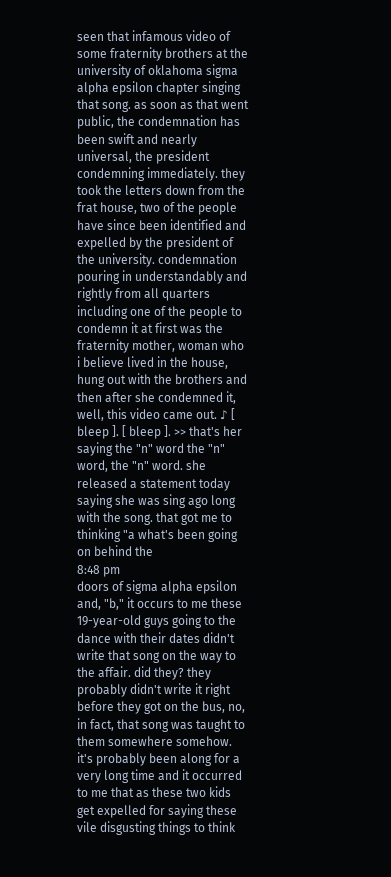seen that infamous video of some fraternity brothers at the university of oklahoma sigma alpha epsilon chapter singing that song. as soon as that went public, the condemnation has been swift and nearly universal, the president condemning immediately. they took the letters down from the frat house, two of the people have since been identified and expelled by the president of the university. condemnation pouring in understandably and rightly from all quarters including one of the people to condemn it at first was the fraternity mother, woman who i believe lived in the house, hung out with the brothers and then after she condemned it, well, this video came out. ♪ [ bleep ]. [ bleep ]. >> that's her saying the "n" word the "n" word, the "n" word. she released a statement today saying she was sing ago long with the song. that got me to thinking "a what's been going on behind the
8:48 pm
doors of sigma alpha epsilon and, "b," it occurs to me these 19-year-old guys going to the dance with their dates didn't write that song on the way to the affair. did they? they probably didn't write it right before they got on the bus, no, in fact, that song was taught to them somewhere somehow. it's probably been along for a very long time and it occurred to me that as these two kids get expelled for saying these vile disgusting things to think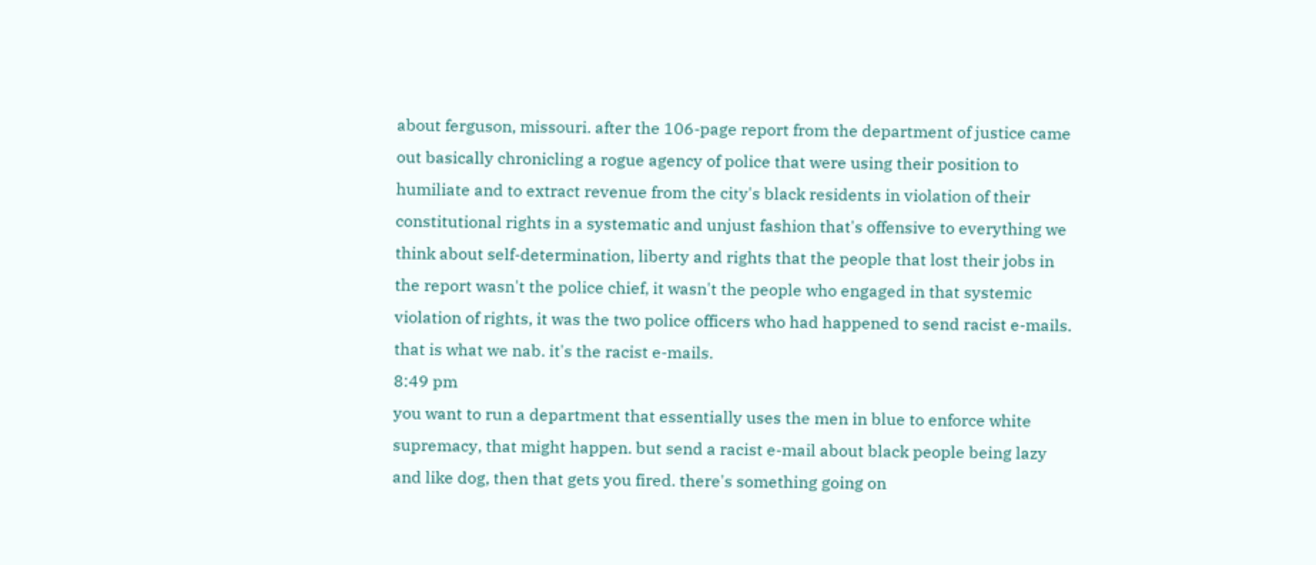about ferguson, missouri. after the 106-page report from the department of justice came out basically chronicling a rogue agency of police that were using their position to humiliate and to extract revenue from the city's black residents in violation of their constitutional rights in a systematic and unjust fashion that's offensive to everything we think about self-determination, liberty and rights that the people that lost their jobs in the report wasn't the police chief, it wasn't the people who engaged in that systemic violation of rights, it was the two police officers who had happened to send racist e-mails. that is what we nab. it's the racist e-mails.
8:49 pm
you want to run a department that essentially uses the men in blue to enforce white supremacy, that might happen. but send a racist e-mail about black people being lazy and like dog, then that gets you fired. there's something going on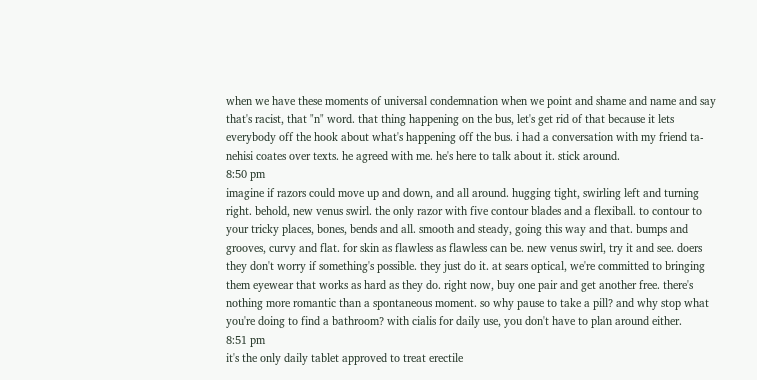when we have these moments of universal condemnation when we point and shame and name and say that's racist, that "n" word. that thing happening on the bus, let's get rid of that because it lets everybody off the hook about what's happening off the bus. i had a conversation with my friend ta-nehisi coates over texts. he agreed with me. he's here to talk about it. stick around.
8:50 pm
imagine if razors could move up and down, and all around. hugging tight, swirling left and turning right. behold, new venus swirl. the only razor with five contour blades and a flexiball. to contour to your tricky places, bones, bends and all. smooth and steady, going this way and that. bumps and grooves, curvy and flat. for skin as flawless as flawless can be. new venus swirl, try it and see. doers they don't worry if something's possible. they just do it. at sears optical, we're committed to bringing them eyewear that works as hard as they do. right now, buy one pair and get another free. there's nothing more romantic than a spontaneous moment. so why pause to take a pill? and why stop what you're doing to find a bathroom? with cialis for daily use, you don't have to plan around either.
8:51 pm
it's the only daily tablet approved to treat erectile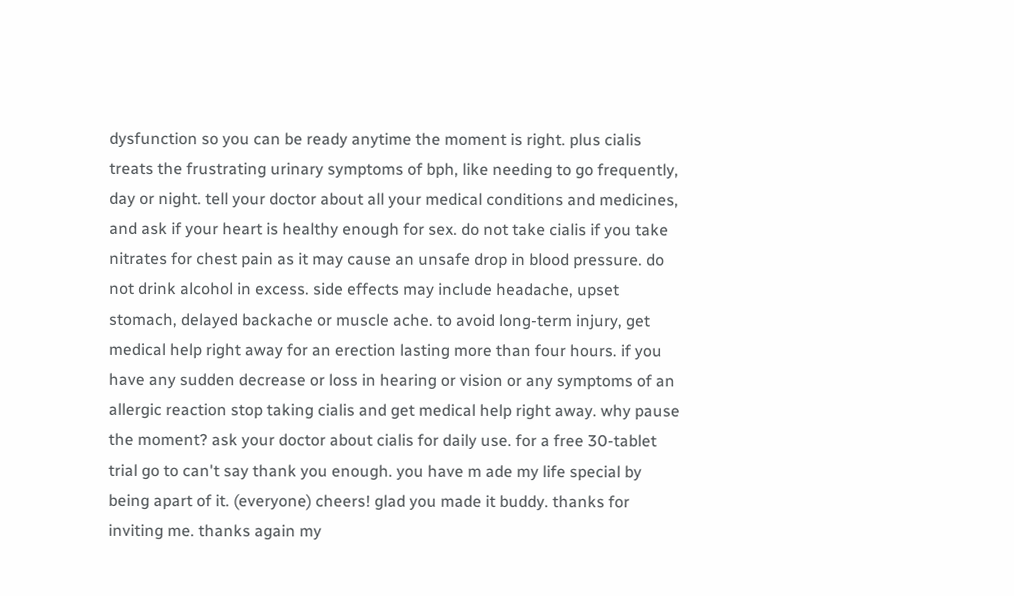dysfunction so you can be ready anytime the moment is right. plus cialis treats the frustrating urinary symptoms of bph, like needing to go frequently, day or night. tell your doctor about all your medical conditions and medicines, and ask if your heart is healthy enough for sex. do not take cialis if you take nitrates for chest pain as it may cause an unsafe drop in blood pressure. do not drink alcohol in excess. side effects may include headache, upset stomach, delayed backache or muscle ache. to avoid long-term injury, get medical help right away for an erection lasting more than four hours. if you have any sudden decrease or loss in hearing or vision or any symptoms of an allergic reaction stop taking cialis and get medical help right away. why pause the moment? ask your doctor about cialis for daily use. for a free 30-tablet trial go to can't say thank you enough. you have m ade my life special by being apart of it. (everyone) cheers! glad you made it buddy. thanks for inviting me. thanks again my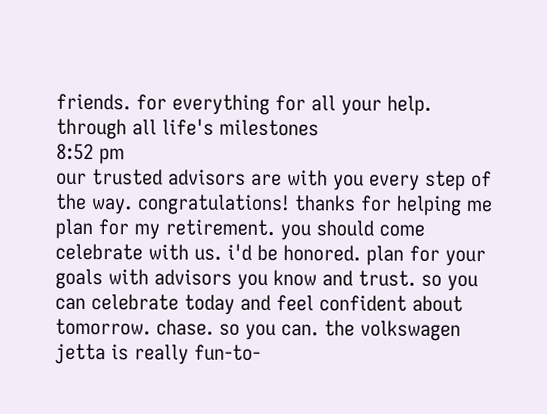friends. for everything for all your help. through all life's milestones
8:52 pm
our trusted advisors are with you every step of the way. congratulations! thanks for helping me plan for my retirement. you should come celebrate with us. i'd be honored. plan for your goals with advisors you know and trust. so you can celebrate today and feel confident about tomorrow. chase. so you can. the volkswagen jetta is really fun-to-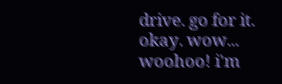drive. go for it. okay. wow... woohoo! i'm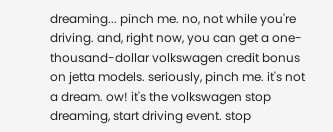dreaming... pinch me. no, not while you're driving. and, right now, you can get a one-thousand-dollar volkswagen credit bonus on jetta models. seriously, pinch me. it's not a dream. ow! it's the volkswagen stop dreaming, start driving event. stop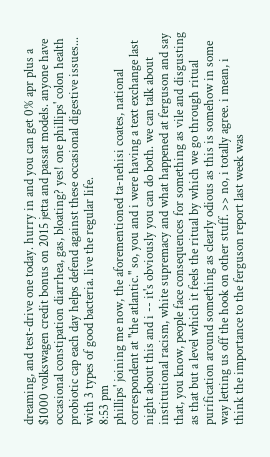dreaming, and test-drive one today. hurry in and you can get 0% apr plus a $1000 volkswagen credit bonus on 2015 jetta and passat models. anyone have occasional constipation diarrhea, gas, bloating? yes! one phillips' colon health probiotic cap each day helps defend against these occasional digestive issues... with 3 types of good bacteria. live the regular life.
8:53 pm
phillips' joining me now, the aforementioned ta-nehisi coates, national correspondent at "the atlantic." so, you and i were having a text exchange last night about this and i -- it's obviously you can do both. we can talk about institutional racism, white supremacy and what happened at ferguson and say that, you know, people face consequences for something as vile and disgusting as that but a level which it feels the ritual by which we go through ritual purification around something as clearly odious as this is somehow in some way letting us off the hook on other stuff. >> no, i totally agree. i mean, i think the importance to the ferguson report last week was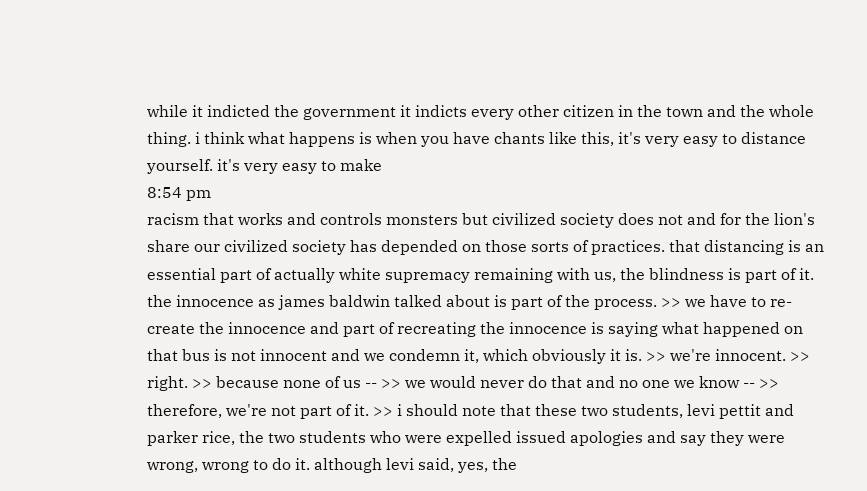while it indicted the government it indicts every other citizen in the town and the whole thing. i think what happens is when you have chants like this, it's very easy to distance yourself. it's very easy to make
8:54 pm
racism that works and controls monsters but civilized society does not and for the lion's share our civilized society has depended on those sorts of practices. that distancing is an essential part of actually white supremacy remaining with us, the blindness is part of it. the innocence as james baldwin talked about is part of the process. >> we have to re-create the innocence and part of recreating the innocence is saying what happened on that bus is not innocent and we condemn it, which obviously it is. >> we're innocent. >> right. >> because none of us -- >> we would never do that and no one we know -- >> therefore, we're not part of it. >> i should note that these two students, levi pettit and parker rice, the two students who were expelled issued apologies and say they were wrong, wrong to do it. although levi said, yes, the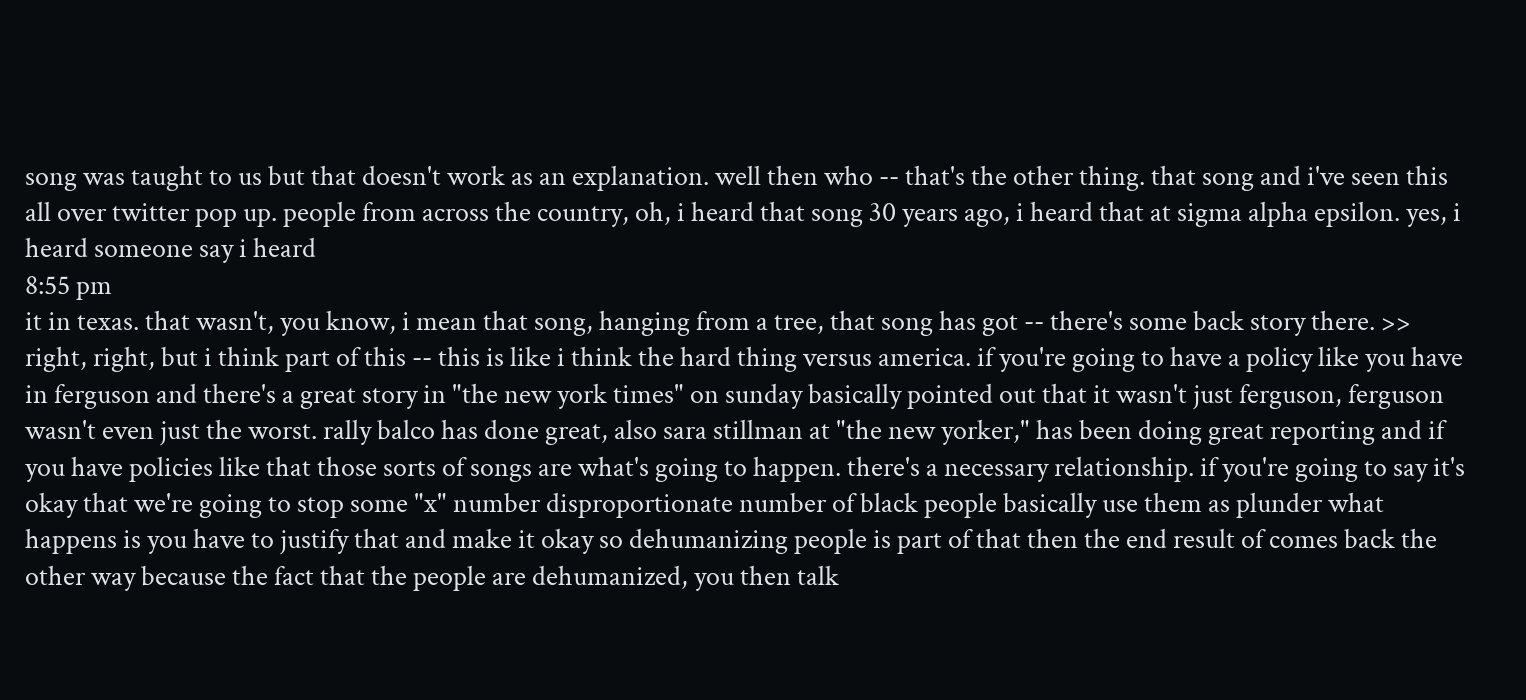song was taught to us but that doesn't work as an explanation. well then who -- that's the other thing. that song and i've seen this all over twitter pop up. people from across the country, oh, i heard that song 30 years ago, i heard that at sigma alpha epsilon. yes, i heard someone say i heard
8:55 pm
it in texas. that wasn't, you know, i mean that song, hanging from a tree, that song has got -- there's some back story there. >> right, right, but i think part of this -- this is like i think the hard thing versus america. if you're going to have a policy like you have in ferguson and there's a great story in "the new york times" on sunday basically pointed out that it wasn't just ferguson, ferguson wasn't even just the worst. rally balco has done great, also sara stillman at "the new yorker," has been doing great reporting and if you have policies like that those sorts of songs are what's going to happen. there's a necessary relationship. if you're going to say it's okay that we're going to stop some "x" number disproportionate number of black people basically use them as plunder what happens is you have to justify that and make it okay so dehumanizing people is part of that then the end result of comes back the other way because the fact that the people are dehumanized, you then talk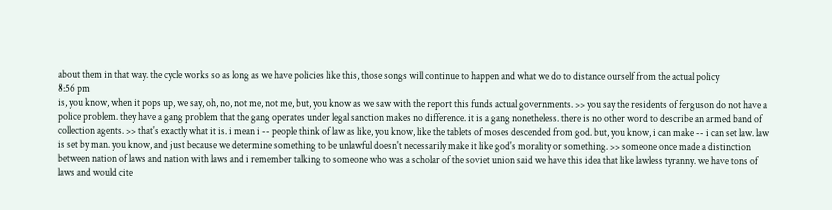about them in that way. the cycle works so as long as we have policies like this, those songs will continue to happen and what we do to distance ourself from the actual policy
8:56 pm
is, you know, when it pops up, we say, oh, no, not me, not me, but, you know as we saw with the report this funds actual governments. >> you say the residents of ferguson do not have a police problem. they have a gang problem that the gang operates under legal sanction makes no difference. it is a gang nonetheless. there is no other word to describe an armed band of collection agents. >> that's exactly what it is. i mean i -- people think of law as like, you know, like the tablets of moses descended from god. but, you know, i can make -- i can set law. law is set by man. you know, and just because we determine something to be unlawful doesn't necessarily make it like god's morality or something. >> someone once made a distinction between nation of laws and nation with laws and i remember talking to someone who was a scholar of the soviet union said we have this idea that like lawless tyranny. we have tons of laws and would cite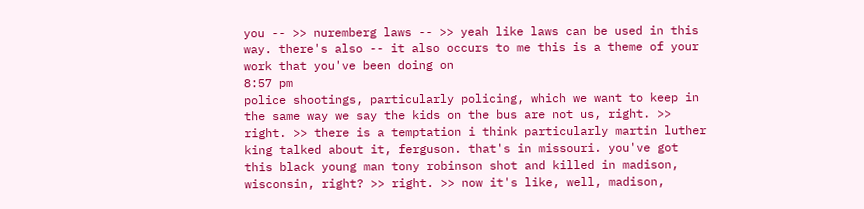you -- >> nuremberg laws -- >> yeah like laws can be used in this way. there's also -- it also occurs to me this is a theme of your work that you've been doing on
8:57 pm
police shootings, particularly policing, which we want to keep in the same way we say the kids on the bus are not us, right. >> right. >> there is a temptation i think particularly martin luther king talked about it, ferguson. that's in missouri. you've got this black young man tony robinson shot and killed in madison, wisconsin, right? >> right. >> now it's like, well, madison,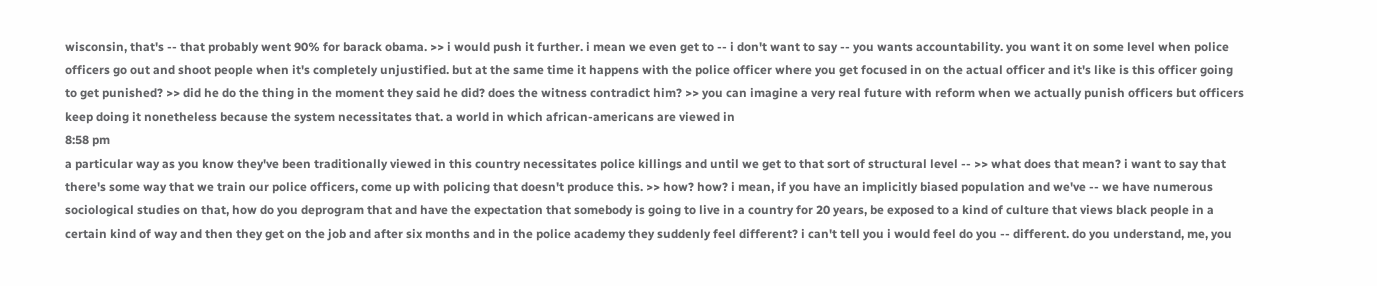wisconsin, that's -- that probably went 90% for barack obama. >> i would push it further. i mean we even get to -- i don't want to say -- you wants accountability. you want it on some level when police officers go out and shoot people when it's completely unjustified. but at the same time it happens with the police officer where you get focused in on the actual officer and it's like is this officer going to get punished? >> did he do the thing in the moment they said he did? does the witness contradict him? >> you can imagine a very real future with reform when we actually punish officers but officers keep doing it nonetheless because the system necessitates that. a world in which african-americans are viewed in
8:58 pm
a particular way as you know they've been traditionally viewed in this country necessitates police killings and until we get to that sort of structural level -- >> what does that mean? i want to say that there's some way that we train our police officers, come up with policing that doesn't produce this. >> how? how? i mean, if you have an implicitly biased population and we've -- we have numerous sociological studies on that, how do you deprogram that and have the expectation that somebody is going to live in a country for 20 years, be exposed to a kind of culture that views black people in a certain kind of way and then they get on the job and after six months and in the police academy they suddenly feel different? i can't tell you i would feel do you -- different. do you understand, me, you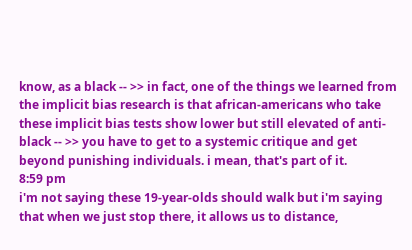know, as a black -- >> in fact, one of the things we learned from the implicit bias research is that african-americans who take these implicit bias tests show lower but still elevated of anti-black -- >> you have to get to a systemic critique and get beyond punishing individuals. i mean, that's part of it.
8:59 pm
i'm not saying these 19-year-olds should walk but i'm saying that when we just stop there, it allows us to distance,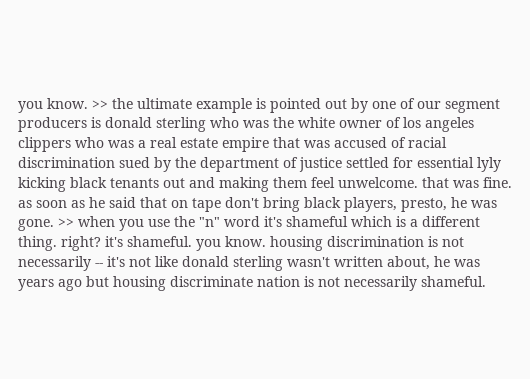you know. >> the ultimate example is pointed out by one of our segment producers is donald sterling who was the white owner of los angeles clippers who was a real estate empire that was accused of racial discrimination sued by the department of justice settled for essential lyly kicking black tenants out and making them feel unwelcome. that was fine. as soon as he said that on tape don't bring black players, presto, he was gone. >> when you use the "n" word it's shameful which is a different thing. right? it's shameful. you know. housing discrimination is not necessarily -- it's not like donald sterling wasn't written about, he was years ago but housing discriminate nation is not necessarily shameful.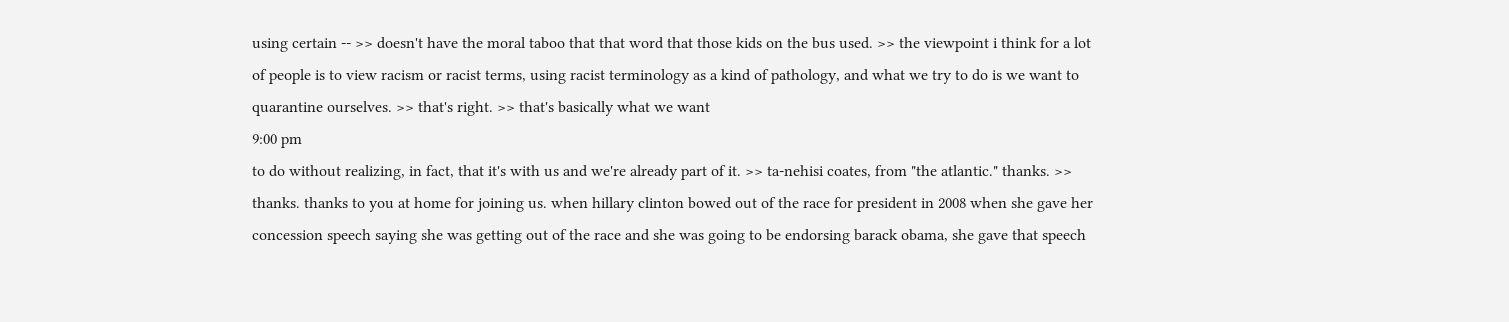using certain -- >> doesn't have the moral taboo that that word that those kids on the bus used. >> the viewpoint i think for a lot of people is to view racism or racist terms, using racist terminology as a kind of pathology, and what we try to do is we want to quarantine ourselves. >> that's right. >> that's basically what we want
9:00 pm
to do without realizing, in fact, that it's with us and we're already part of it. >> ta-nehisi coates, from "the atlantic." thanks. >> thanks. thanks to you at home for joining us. when hillary clinton bowed out of the race for president in 2008 when she gave her concession speech saying she was getting out of the race and she was going to be endorsing barack obama, she gave that speech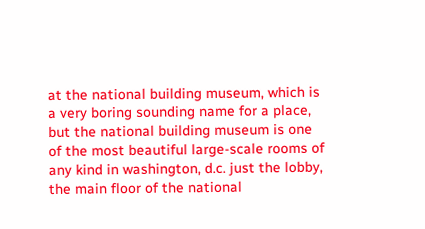at the national building museum, which is a very boring sounding name for a place, but the national building museum is one of the most beautiful large-scale rooms of any kind in washington, d.c. just the lobby, the main floor of the national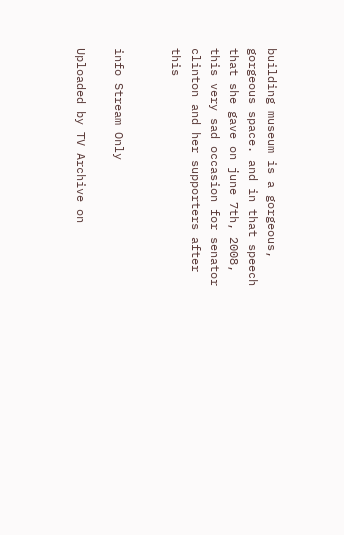building museum is a gorgeous, gorgeous space. and in that speech that she gave on june 7th, 2008, this very sad occasion for senator clinton and her supporters after this


info Stream Only

Uploaded by TV Archive on